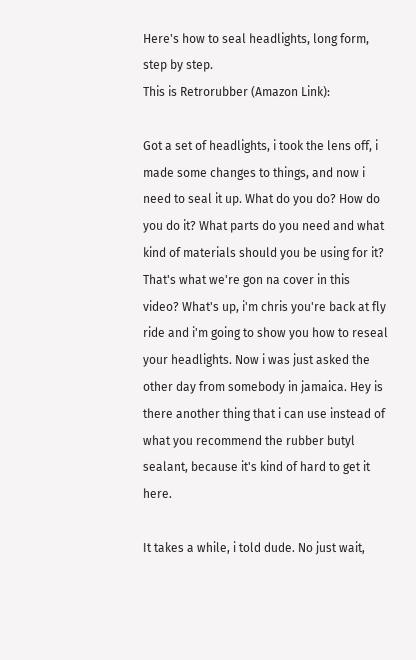Here's how to seal headlights, long form, step by step.
This is Retrorubber (Amazon Link):

Got a set of headlights, i took the lens off, i made some changes to things, and now i need to seal it up. What do you do? How do you do it? What parts do you need and what kind of materials should you be using for it? That's what we're gon na cover in this video? What's up, i'm chris you're back at fly ride and i'm going to show you how to reseal your headlights. Now i was just asked the other day from somebody in jamaica. Hey is there another thing that i can use instead of what you recommend the rubber butyl sealant, because it's kind of hard to get it here.

It takes a while, i told dude. No just wait,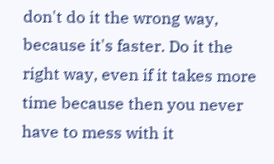don't do it the wrong way, because it's faster. Do it the right way, even if it takes more time because then you never have to mess with it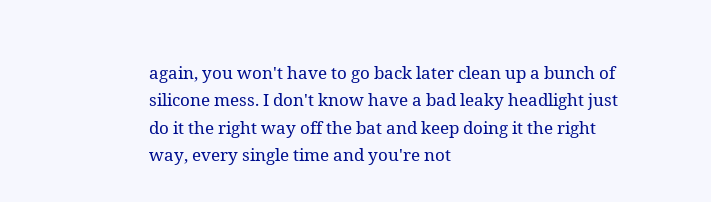again, you won't have to go back later clean up a bunch of silicone mess. I don't know have a bad leaky headlight just do it the right way off the bat and keep doing it the right way, every single time and you're not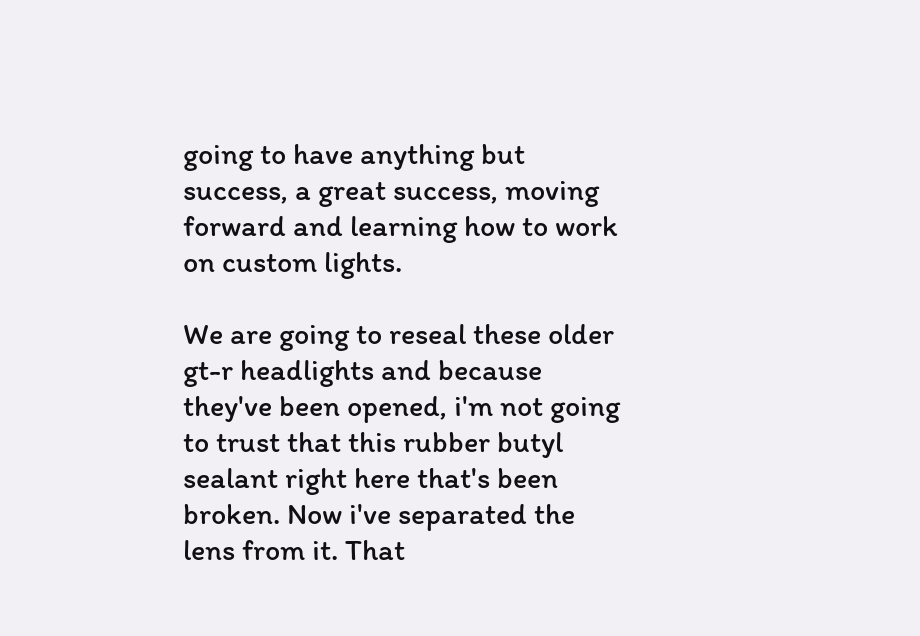going to have anything but success, a great success, moving forward and learning how to work on custom lights.

We are going to reseal these older gt-r headlights and because they've been opened, i'm not going to trust that this rubber butyl sealant right here that's been broken. Now i've separated the lens from it. That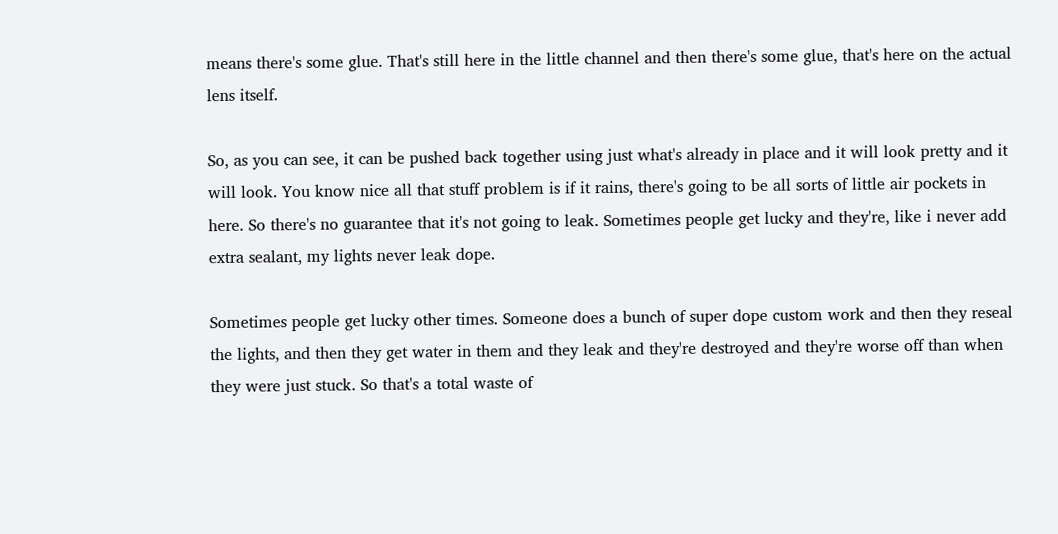means there's some glue. That's still here in the little channel and then there's some glue, that's here on the actual lens itself.

So, as you can see, it can be pushed back together using just what's already in place and it will look pretty and it will look. You know nice all that stuff problem is if it rains, there's going to be all sorts of little air pockets in here. So there's no guarantee that it's not going to leak. Sometimes people get lucky and they're, like i never add extra sealant, my lights never leak dope.

Sometimes people get lucky other times. Someone does a bunch of super dope custom work and then they reseal the lights, and then they get water in them and they leak and they're destroyed and they're worse off than when they were just stuck. So that's a total waste of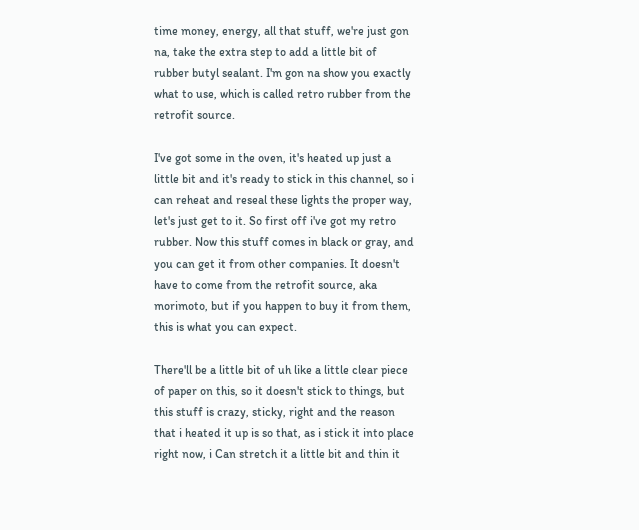time money, energy, all that stuff, we're just gon na, take the extra step to add a little bit of rubber butyl sealant. I'm gon na show you exactly what to use, which is called retro rubber from the retrofit source.

I've got some in the oven, it's heated up just a little bit and it's ready to stick in this channel, so i can reheat and reseal these lights the proper way, let's just get to it. So first off i've got my retro rubber. Now this stuff comes in black or gray, and you can get it from other companies. It doesn't have to come from the retrofit source, aka morimoto, but if you happen to buy it from them, this is what you can expect.

There'll be a little bit of uh like a little clear piece of paper on this, so it doesn't stick to things, but this stuff is crazy, sticky, right and the reason that i heated it up is so that, as i stick it into place right now, i Can stretch it a little bit and thin it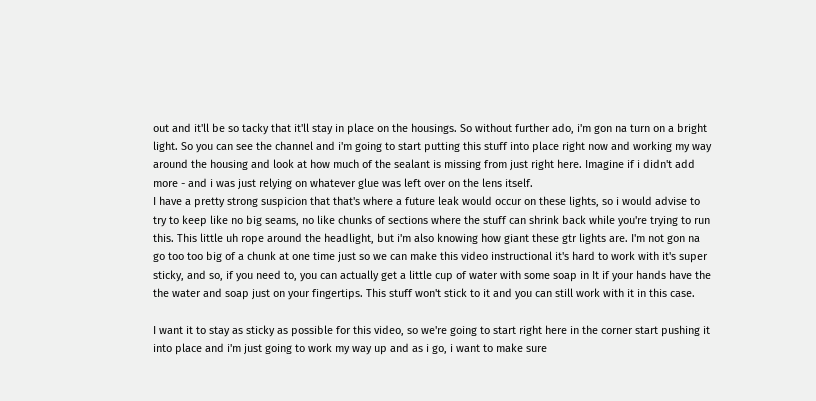out and it'll be so tacky that it'll stay in place on the housings. So without further ado, i'm gon na turn on a bright light. So you can see the channel and i'm going to start putting this stuff into place right now and working my way around the housing and look at how much of the sealant is missing from just right here. Imagine if i didn't add more - and i was just relying on whatever glue was left over on the lens itself.
I have a pretty strong suspicion that that's where a future leak would occur on these lights, so i would advise to try to keep like no big seams, no like chunks of sections where the stuff can shrink back while you're trying to run this. This little uh rope around the headlight, but i'm also knowing how giant these gtr lights are. I'm not gon na go too too big of a chunk at one time just so we can make this video instructional it's hard to work with it's super sticky, and so, if you need to, you can actually get a little cup of water with some soap in It if your hands have the the water and soap just on your fingertips. This stuff won't stick to it and you can still work with it in this case.

I want it to stay as sticky as possible for this video, so we're going to start right here in the corner start pushing it into place and i'm just going to work my way up and as i go, i want to make sure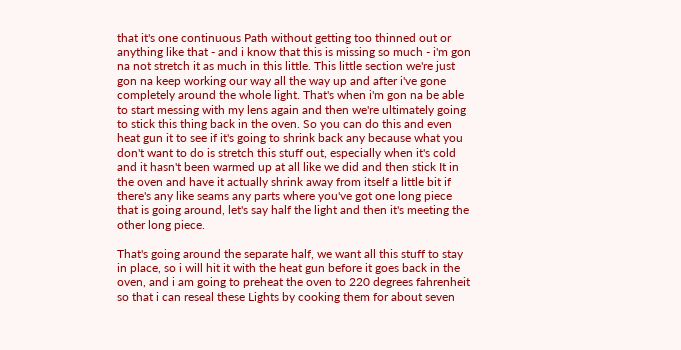that it's one continuous Path without getting too thinned out or anything like that - and i know that this is missing so much - i'm gon na not stretch it as much in this little. This little section we're just gon na keep working our way all the way up and after i've gone completely around the whole light. That's when i'm gon na be able to start messing with my lens again and then we're ultimately going to stick this thing back in the oven. So you can do this and even heat gun it to see if it's going to shrink back any because what you don't want to do is stretch this stuff out, especially when it's cold and it hasn't been warmed up at all like we did and then stick It in the oven and have it actually shrink away from itself a little bit if there's any like seams any parts where you've got one long piece that is going around, let's say half the light and then it's meeting the other long piece.

That's going around the separate half, we want all this stuff to stay in place, so i will hit it with the heat gun before it goes back in the oven, and i am going to preheat the oven to 220 degrees fahrenheit so that i can reseal these Lights by cooking them for about seven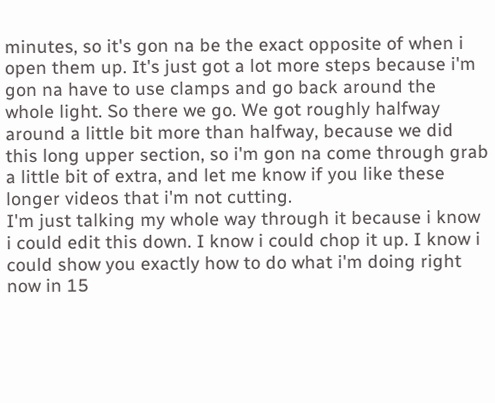minutes, so it's gon na be the exact opposite of when i open them up. It's just got a lot more steps because i'm gon na have to use clamps and go back around the whole light. So there we go. We got roughly halfway around a little bit more than halfway, because we did this long upper section, so i'm gon na come through grab a little bit of extra, and let me know if you like these longer videos that i'm not cutting.
I'm just talking my whole way through it because i know i could edit this down. I know i could chop it up. I know i could show you exactly how to do what i'm doing right now in 15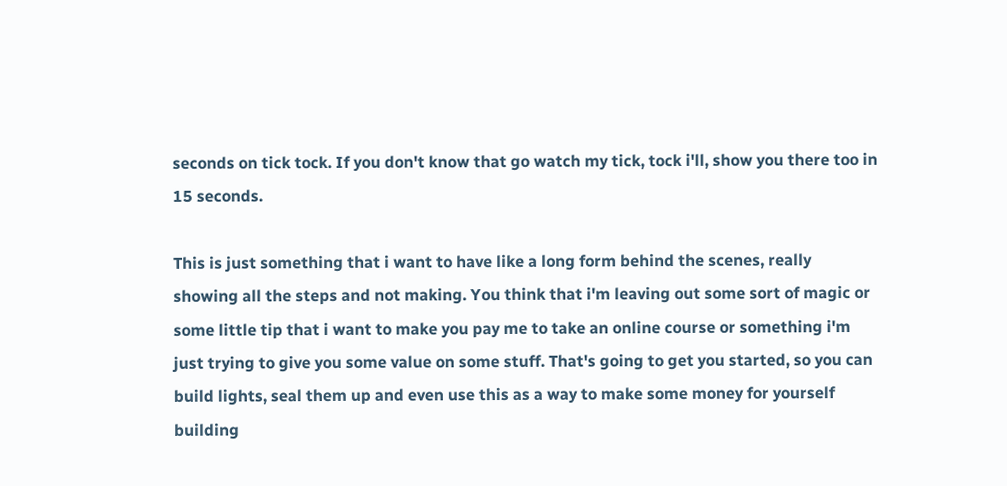seconds on tick tock. If you don't know that go watch my tick, tock i'll, show you there too in 15 seconds.

This is just something that i want to have like a long form behind the scenes, really showing all the steps and not making. You think that i'm leaving out some sort of magic or some little tip that i want to make you pay me to take an online course or something i'm just trying to give you some value on some stuff. That's going to get you started, so you can build lights, seal them up and even use this as a way to make some money for yourself building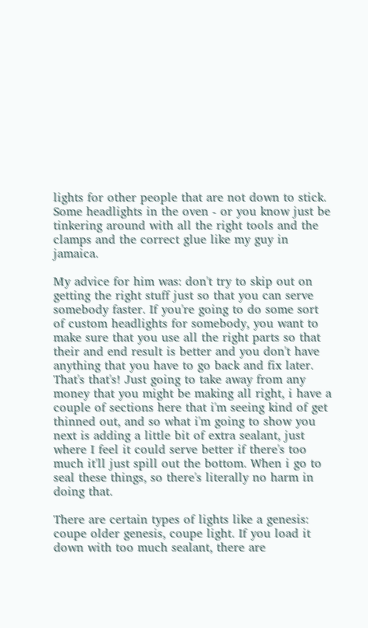lights for other people that are not down to stick. Some headlights in the oven - or you know just be tinkering around with all the right tools and the clamps and the correct glue like my guy in jamaica.

My advice for him was: don't try to skip out on getting the right stuff just so that you can serve somebody faster. If you're going to do some sort of custom headlights for somebody, you want to make sure that you use all the right parts so that their and end result is better and you don't have anything that you have to go back and fix later. That's that's! Just going to take away from any money that you might be making all right, i have a couple of sections here that i'm seeing kind of get thinned out, and so what i'm going to show you next is adding a little bit of extra sealant, just where I feel it could serve better if there's too much it'll just spill out the bottom. When i go to seal these things, so there's literally no harm in doing that.

There are certain types of lights like a genesis: coupe older genesis, coupe light. If you load it down with too much sealant, there are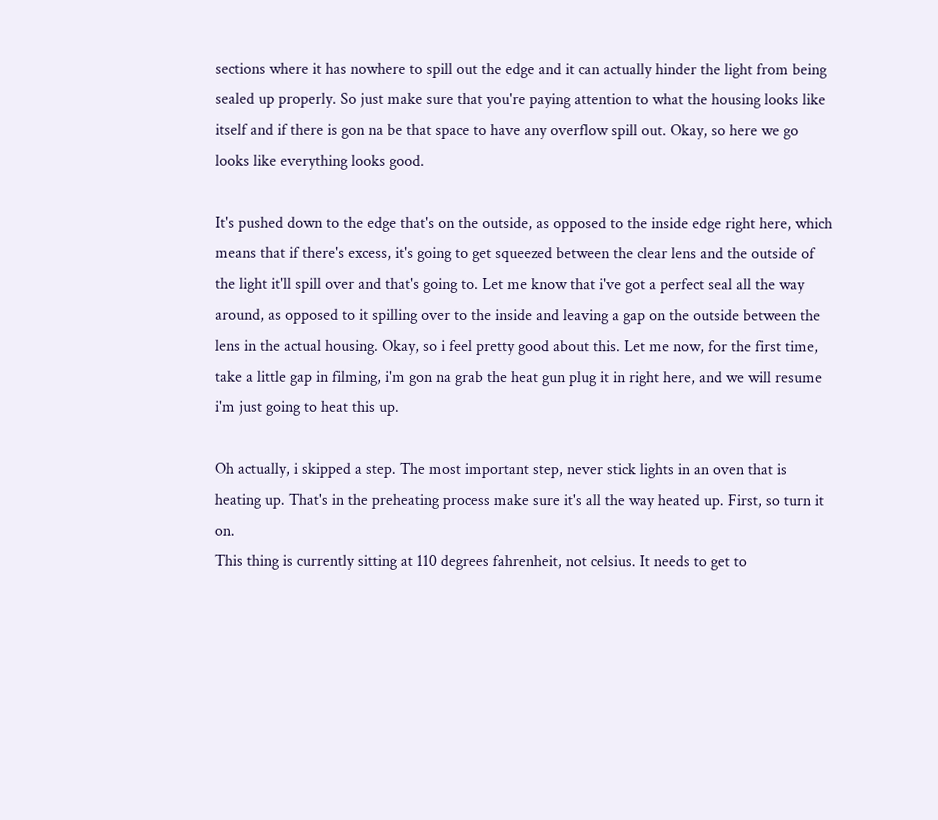sections where it has nowhere to spill out the edge and it can actually hinder the light from being sealed up properly. So just make sure that you're paying attention to what the housing looks like itself and if there is gon na be that space to have any overflow spill out. Okay, so here we go looks like everything looks good.

It's pushed down to the edge that's on the outside, as opposed to the inside edge right here, which means that if there's excess, it's going to get squeezed between the clear lens and the outside of the light it'll spill over and that's going to. Let me know that i've got a perfect seal all the way around, as opposed to it spilling over to the inside and leaving a gap on the outside between the lens in the actual housing. Okay, so i feel pretty good about this. Let me now, for the first time, take a little gap in filming, i'm gon na grab the heat gun plug it in right here, and we will resume i'm just going to heat this up.

Oh actually, i skipped a step. The most important step, never stick lights in an oven that is heating up. That's in the preheating process make sure it's all the way heated up. First, so turn it on.
This thing is currently sitting at 110 degrees fahrenheit, not celsius. It needs to get to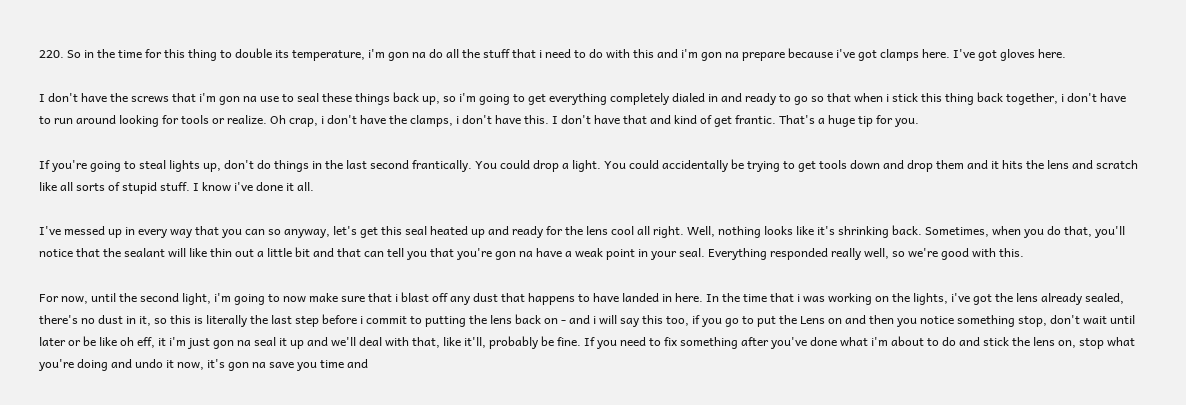220. So in the time for this thing to double its temperature, i'm gon na do all the stuff that i need to do with this and i'm gon na prepare because i've got clamps here. I've got gloves here.

I don't have the screws that i'm gon na use to seal these things back up, so i'm going to get everything completely dialed in and ready to go so that when i stick this thing back together, i don't have to run around looking for tools or realize. Oh crap, i don't have the clamps, i don't have this. I don't have that and kind of get frantic. That's a huge tip for you.

If you're going to steal lights up, don't do things in the last second frantically. You could drop a light. You could accidentally be trying to get tools down and drop them and it hits the lens and scratch like all sorts of stupid stuff. I know i've done it all.

I've messed up in every way that you can so anyway, let's get this seal heated up and ready for the lens cool all right. Well, nothing looks like it's shrinking back. Sometimes, when you do that, you'll notice that the sealant will like thin out a little bit and that can tell you that you're gon na have a weak point in your seal. Everything responded really well, so we're good with this.

For now, until the second light, i'm going to now make sure that i blast off any dust that happens to have landed in here. In the time that i was working on the lights, i've got the lens already sealed, there's no dust in it, so this is literally the last step before i commit to putting the lens back on - and i will say this too, if you go to put the Lens on and then you notice something stop, don't wait until later or be like oh eff, it i'm just gon na seal it up and we'll deal with that, like it'll, probably be fine. If you need to fix something after you've done what i'm about to do and stick the lens on, stop what you're doing and undo it now, it's gon na save you time and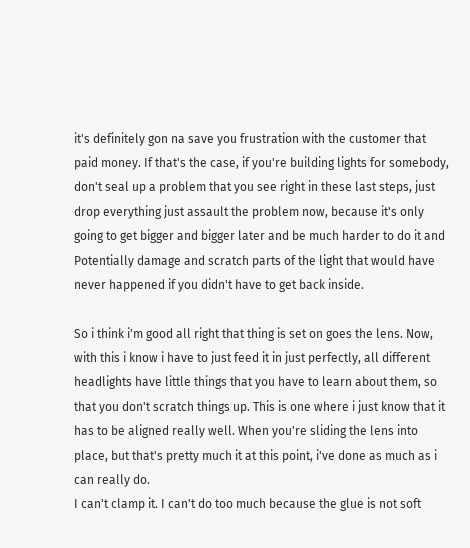it's definitely gon na save you frustration with the customer that paid money. If that's the case, if you're building lights for somebody, don't seal up a problem that you see right in these last steps, just drop everything just assault the problem now, because it's only going to get bigger and bigger later and be much harder to do it and Potentially damage and scratch parts of the light that would have never happened if you didn't have to get back inside.

So i think i'm good all right that thing is set on goes the lens. Now, with this i know i have to just feed it in just perfectly, all different headlights have little things that you have to learn about them, so that you don't scratch things up. This is one where i just know that it has to be aligned really well. When you're sliding the lens into place, but that's pretty much it at this point, i've done as much as i can really do.
I can't clamp it. I can't do too much because the glue is not soft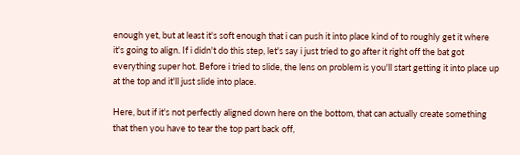enough yet, but at least it's soft enough that i can push it into place kind of to roughly get it where it's going to align. If i didn't do this step, let's say i just tried to go after it right off the bat got everything super hot. Before i tried to slide, the lens on problem is you'll start getting it into place up at the top and it'll just slide into place.

Here, but if it's not perfectly aligned down here on the bottom, that can actually create something that then you have to tear the top part back off,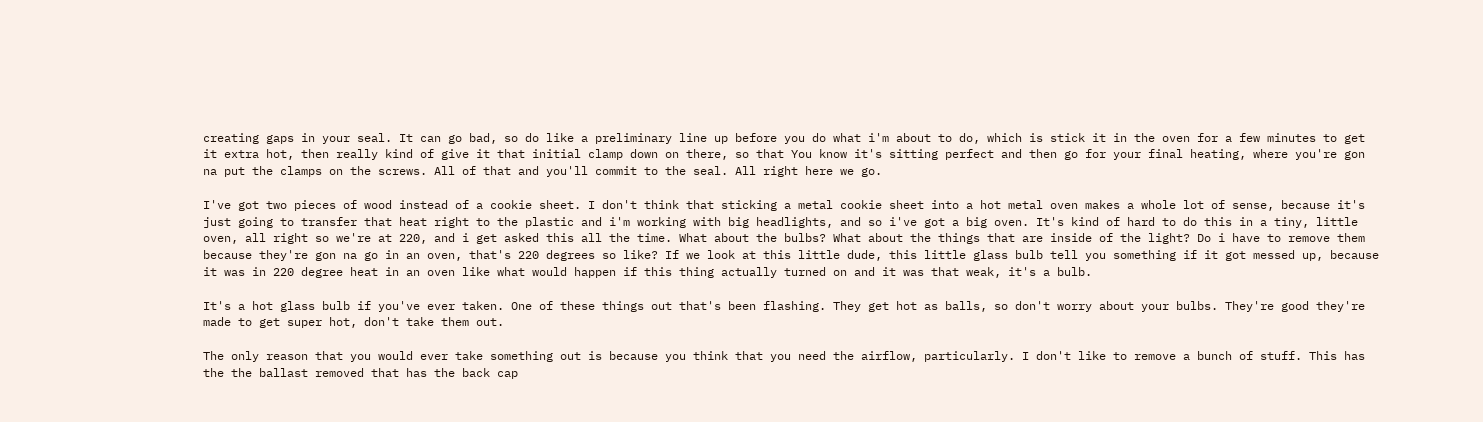creating gaps in your seal. It can go bad, so do like a preliminary line up before you do what i'm about to do, which is stick it in the oven for a few minutes to get it extra hot, then really kind of give it that initial clamp down on there, so that You know it's sitting perfect and then go for your final heating, where you're gon na put the clamps on the screws. All of that and you'll commit to the seal. All right here we go.

I've got two pieces of wood instead of a cookie sheet. I don't think that sticking a metal cookie sheet into a hot metal oven makes a whole lot of sense, because it's just going to transfer that heat right to the plastic and i'm working with big headlights, and so i've got a big oven. It's kind of hard to do this in a tiny, little oven, all right so we're at 220, and i get asked this all the time. What about the bulbs? What about the things that are inside of the light? Do i have to remove them because they're gon na go in an oven, that's 220 degrees so like? If we look at this little dude, this little glass bulb tell you something if it got messed up, because it was in 220 degree heat in an oven like what would happen if this thing actually turned on and it was that weak, it's a bulb.

It's a hot glass bulb if you've ever taken. One of these things out that's been flashing. They get hot as balls, so don't worry about your bulbs. They're good they're made to get super hot, don't take them out.

The only reason that you would ever take something out is because you think that you need the airflow, particularly. I don't like to remove a bunch of stuff. This has the the ballast removed that has the back cap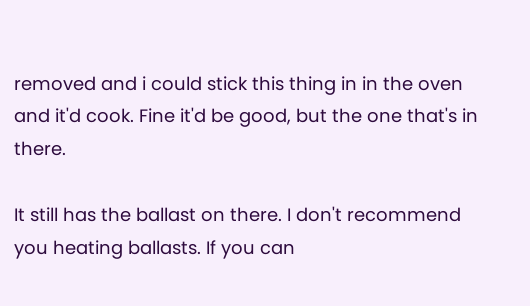removed and i could stick this thing in in the oven and it'd cook. Fine it'd be good, but the one that's in there.

It still has the ballast on there. I don't recommend you heating ballasts. If you can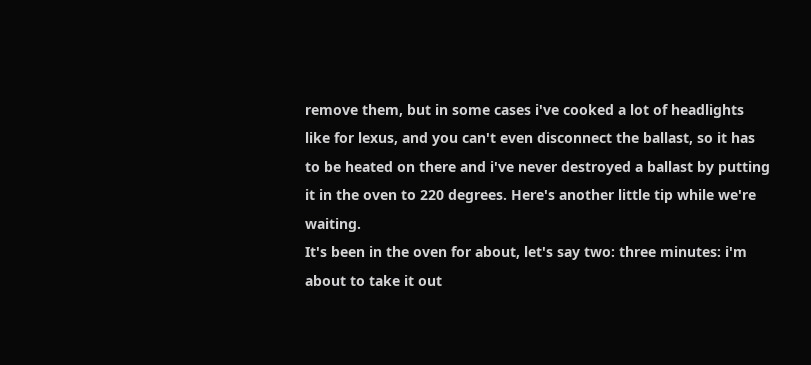remove them, but in some cases i've cooked a lot of headlights like for lexus, and you can't even disconnect the ballast, so it has to be heated on there and i've never destroyed a ballast by putting it in the oven to 220 degrees. Here's another little tip while we're waiting.
It's been in the oven for about, let's say two: three minutes: i'm about to take it out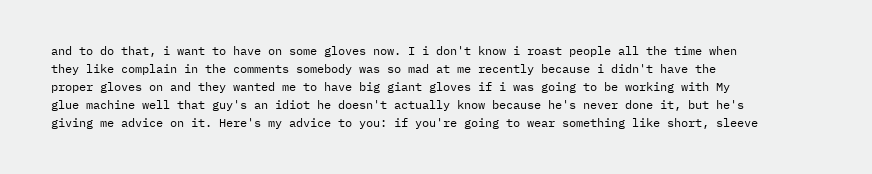and to do that, i want to have on some gloves now. I i don't know i roast people all the time when they like complain in the comments somebody was so mad at me recently because i didn't have the proper gloves on and they wanted me to have big giant gloves if i was going to be working with My glue machine well that guy's an idiot he doesn't actually know because he's never done it, but he's giving me advice on it. Here's my advice to you: if you're going to wear something like short, sleeve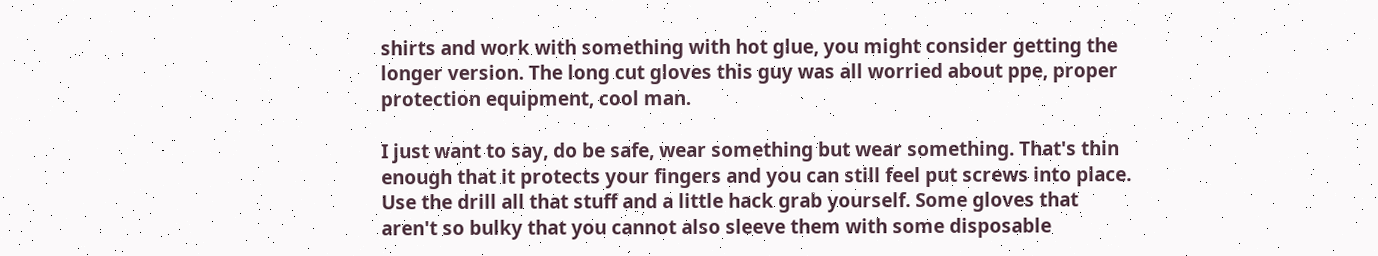shirts and work with something with hot glue, you might consider getting the longer version. The long cut gloves this guy was all worried about ppe, proper protection equipment, cool man.

I just want to say, do be safe, wear something but wear something. That's thin enough that it protects your fingers and you can still feel put screws into place. Use the drill all that stuff and a little hack grab yourself. Some gloves that aren't so bulky that you cannot also sleeve them with some disposable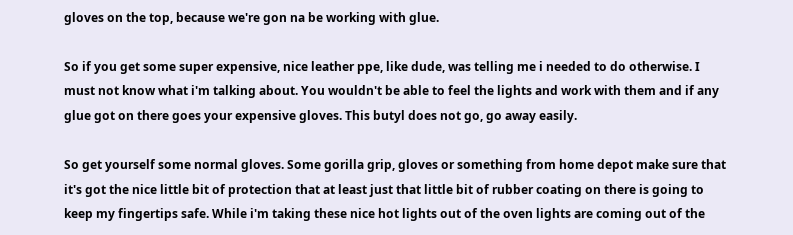gloves on the top, because we're gon na be working with glue.

So if you get some super expensive, nice leather ppe, like dude, was telling me i needed to do otherwise. I must not know what i'm talking about. You wouldn't be able to feel the lights and work with them and if any glue got on there goes your expensive gloves. This butyl does not go, go away easily.

So get yourself some normal gloves. Some gorilla grip, gloves or something from home depot make sure that it's got the nice little bit of protection that at least just that little bit of rubber coating on there is going to keep my fingertips safe. While i'm taking these nice hot lights out of the oven lights are coming out of the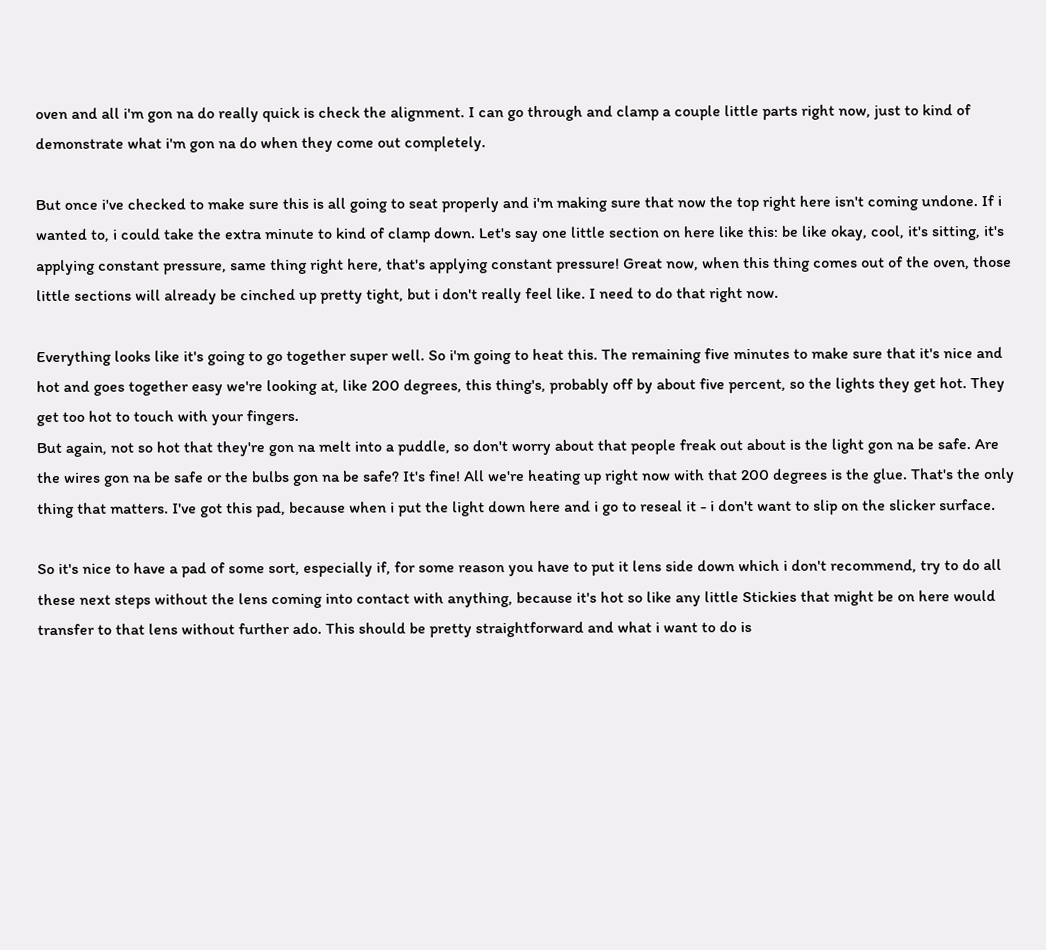oven and all i'm gon na do really quick is check the alignment. I can go through and clamp a couple little parts right now, just to kind of demonstrate what i'm gon na do when they come out completely.

But once i've checked to make sure this is all going to seat properly and i'm making sure that now the top right here isn't coming undone. If i wanted to, i could take the extra minute to kind of clamp down. Let's say one little section on here like this: be like okay, cool, it's sitting, it's applying constant pressure, same thing right here, that's applying constant pressure! Great now, when this thing comes out of the oven, those little sections will already be cinched up pretty tight, but i don't really feel like. I need to do that right now.

Everything looks like it's going to go together super well. So i'm going to heat this. The remaining five minutes to make sure that it's nice and hot and goes together easy we're looking at, like 200 degrees, this thing's, probably off by about five percent, so the lights they get hot. They get too hot to touch with your fingers.
But again, not so hot that they're gon na melt into a puddle, so don't worry about that people freak out about is the light gon na be safe. Are the wires gon na be safe or the bulbs gon na be safe? It's fine! All we're heating up right now with that 200 degrees is the glue. That's the only thing that matters. I've got this pad, because when i put the light down here and i go to reseal it - i don't want to slip on the slicker surface.

So it's nice to have a pad of some sort, especially if, for some reason you have to put it lens side down which i don't recommend, try to do all these next steps without the lens coming into contact with anything, because it's hot so like any little Stickies that might be on here would transfer to that lens without further ado. This should be pretty straightforward and what i want to do is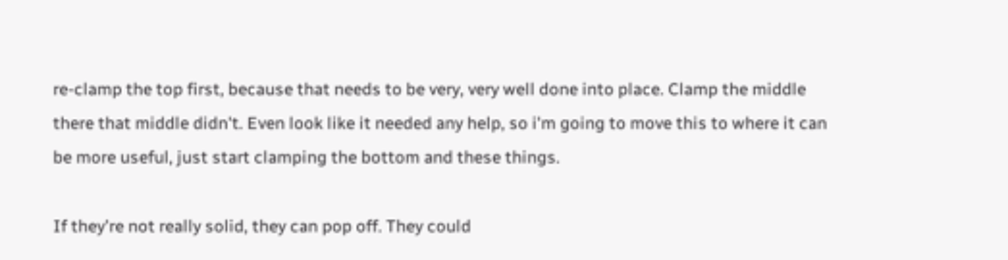re-clamp the top first, because that needs to be very, very well done into place. Clamp the middle there that middle didn't. Even look like it needed any help, so i'm going to move this to where it can be more useful, just start clamping the bottom and these things.

If they're not really solid, they can pop off. They could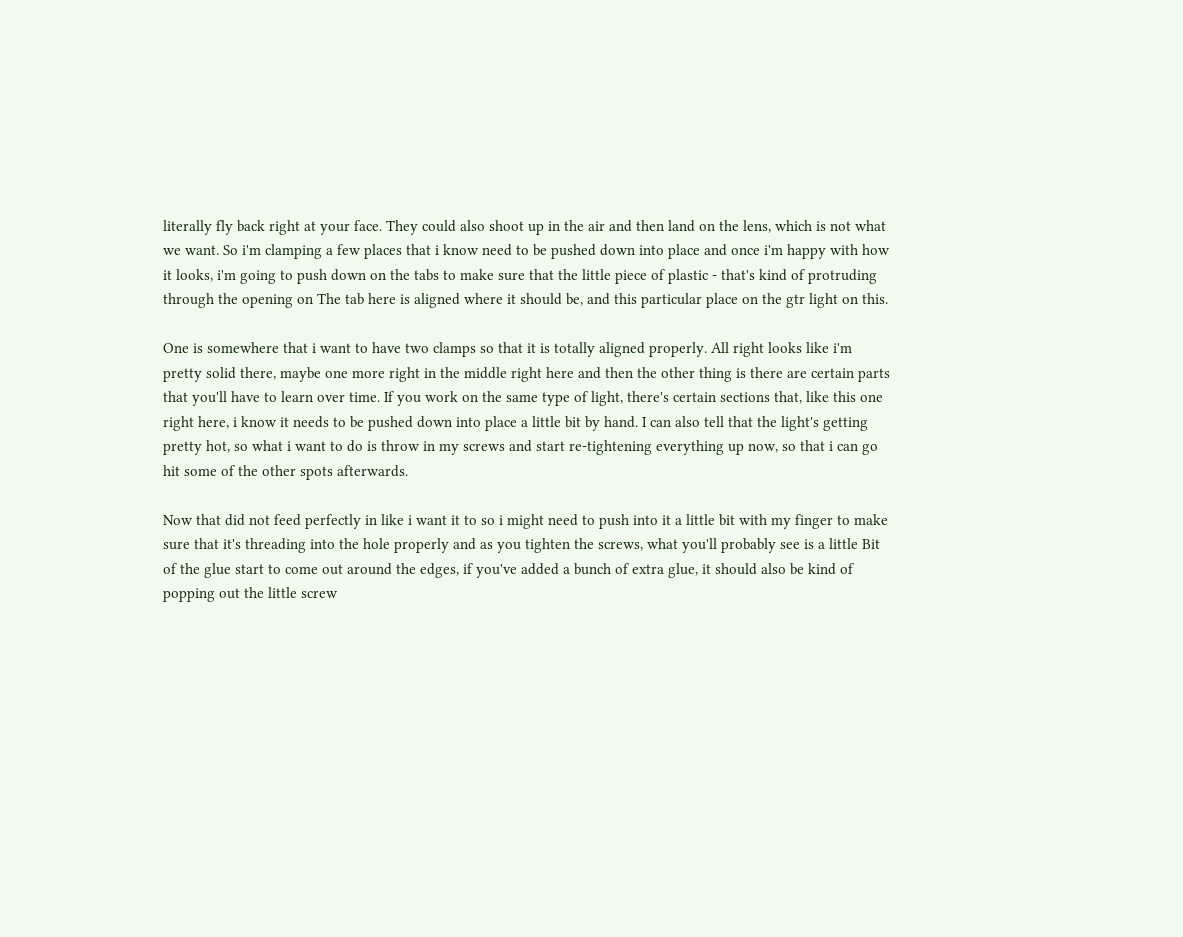literally fly back right at your face. They could also shoot up in the air and then land on the lens, which is not what we want. So i'm clamping a few places that i know need to be pushed down into place and once i'm happy with how it looks, i'm going to push down on the tabs to make sure that the little piece of plastic - that's kind of protruding through the opening on The tab here is aligned where it should be, and this particular place on the gtr light on this.

One is somewhere that i want to have two clamps so that it is totally aligned properly. All right looks like i'm pretty solid there, maybe one more right in the middle right here and then the other thing is there are certain parts that you'll have to learn over time. If you work on the same type of light, there's certain sections that, like this one right here, i know it needs to be pushed down into place a little bit by hand. I can also tell that the light's getting pretty hot, so what i want to do is throw in my screws and start re-tightening everything up now, so that i can go hit some of the other spots afterwards.

Now that did not feed perfectly in like i want it to so i might need to push into it a little bit with my finger to make sure that it's threading into the hole properly and as you tighten the screws, what you'll probably see is a little Bit of the glue start to come out around the edges, if you've added a bunch of extra glue, it should also be kind of popping out the little screw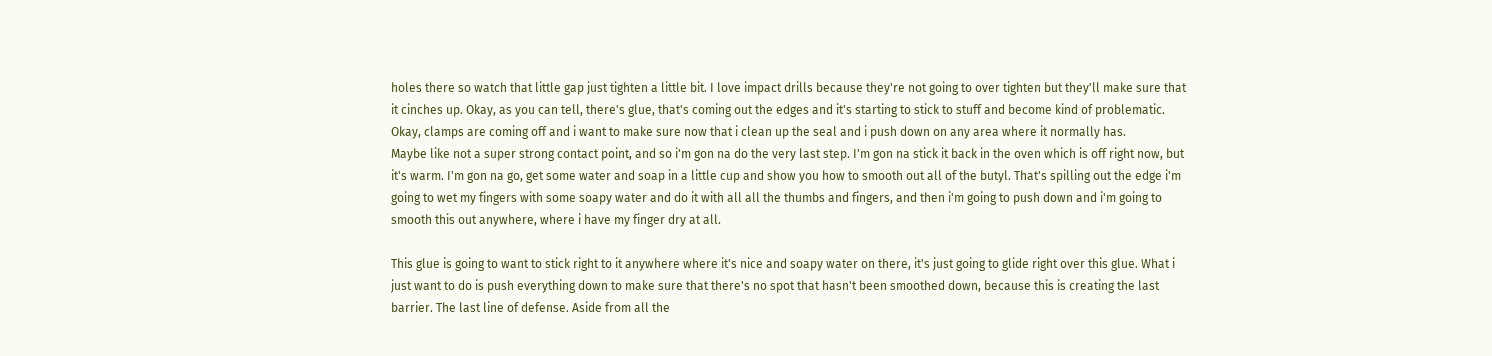holes there so watch that little gap just tighten a little bit. I love impact drills because they're not going to over tighten but they'll make sure that it cinches up. Okay, as you can tell, there's glue, that's coming out the edges and it's starting to stick to stuff and become kind of problematic. Okay, clamps are coming off and i want to make sure now that i clean up the seal and i push down on any area where it normally has.
Maybe like not a super strong contact point, and so i'm gon na do the very last step. I'm gon na stick it back in the oven which is off right now, but it's warm. I'm gon na go, get some water and soap in a little cup and show you how to smooth out all of the butyl. That's spilling out the edge i'm going to wet my fingers with some soapy water and do it with all all the thumbs and fingers, and then i'm going to push down and i'm going to smooth this out anywhere, where i have my finger dry at all.

This glue is going to want to stick right to it anywhere where it's nice and soapy water on there, it's just going to glide right over this glue. What i just want to do is push everything down to make sure that there's no spot that hasn't been smoothed down, because this is creating the last barrier. The last line of defense. Aside from all the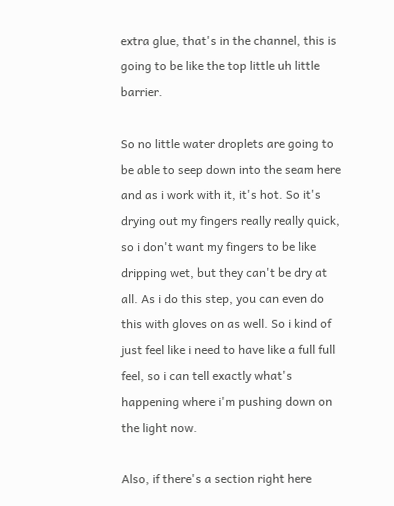extra glue, that's in the channel, this is going to be like the top little uh little barrier.

So no little water droplets are going to be able to seep down into the seam here and as i work with it, it's hot. So it's drying out my fingers really really quick, so i don't want my fingers to be like dripping wet, but they can't be dry at all. As i do this step, you can even do this with gloves on as well. So i kind of just feel like i need to have like a full full feel, so i can tell exactly what's happening where i'm pushing down on the light now.

Also, if there's a section right here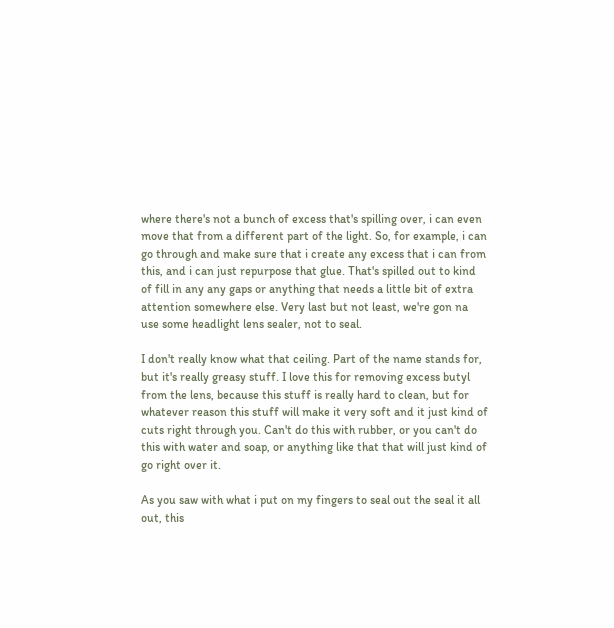where there's not a bunch of excess that's spilling over, i can even move that from a different part of the light. So, for example, i can go through and make sure that i create any excess that i can from this, and i can just repurpose that glue. That's spilled out to kind of fill in any any gaps or anything that needs a little bit of extra attention somewhere else. Very last but not least, we're gon na use some headlight lens sealer, not to seal.

I don't really know what that ceiling. Part of the name stands for, but it's really greasy stuff. I love this for removing excess butyl from the lens, because this stuff is really hard to clean, but for whatever reason this stuff will make it very soft and it just kind of cuts right through you. Can't do this with rubber, or you can't do this with water and soap, or anything like that that will just kind of go right over it.

As you saw with what i put on my fingers to seal out the seal it all out, this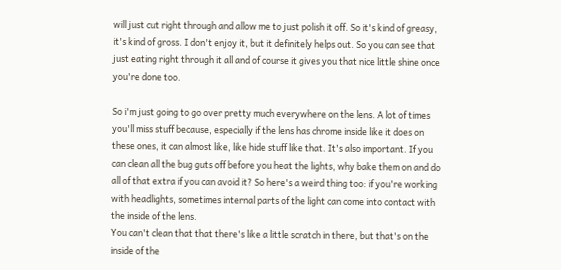will just cut right through and allow me to just polish it off. So it's kind of greasy, it's kind of gross. I don't enjoy it, but it definitely helps out. So you can see that just eating right through it all and of course it gives you that nice little shine once you're done too.

So i'm just going to go over pretty much everywhere on the lens. A lot of times you'll miss stuff because, especially if the lens has chrome inside like it does on these ones, it can almost like, like hide stuff like that. It's also important. If you can clean all the bug guts off before you heat the lights, why bake them on and do all of that extra if you can avoid it? So here's a weird thing too: if you're working with headlights, sometimes internal parts of the light can come into contact with the inside of the lens.
You can't clean that that there's like a little scratch in there, but that's on the inside of the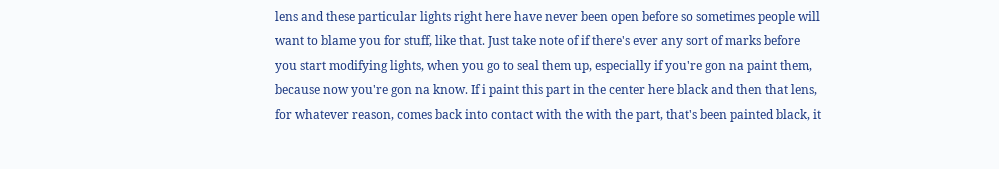lens and these particular lights right here have never been open before so sometimes people will want to blame you for stuff, like that. Just take note of if there's ever any sort of marks before you start modifying lights, when you go to seal them up, especially if you're gon na paint them, because now you're gon na know. If i paint this part in the center here black and then that lens, for whatever reason, comes back into contact with the with the part, that's been painted black, it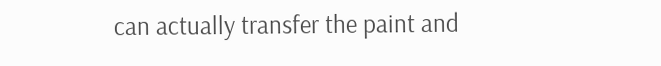can actually transfer the paint and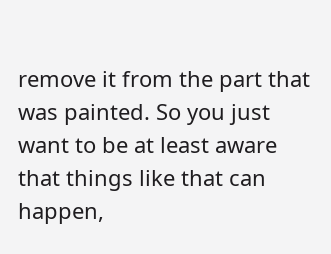remove it from the part that was painted. So you just want to be at least aware that things like that can happen,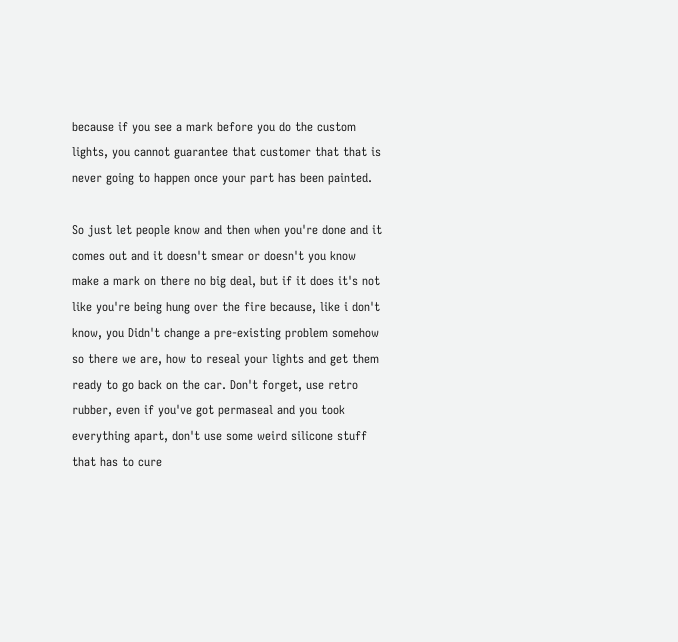because if you see a mark before you do the custom lights, you cannot guarantee that customer that that is never going to happen once your part has been painted.

So just let people know and then when you're done and it comes out and it doesn't smear or doesn't you know make a mark on there no big deal, but if it does it's not like you're being hung over the fire because, like i don't know, you Didn't change a pre-existing problem somehow so there we are, how to reseal your lights and get them ready to go back on the car. Don't forget, use retro rubber, even if you've got permaseal and you took everything apart, don't use some weird silicone stuff that has to cure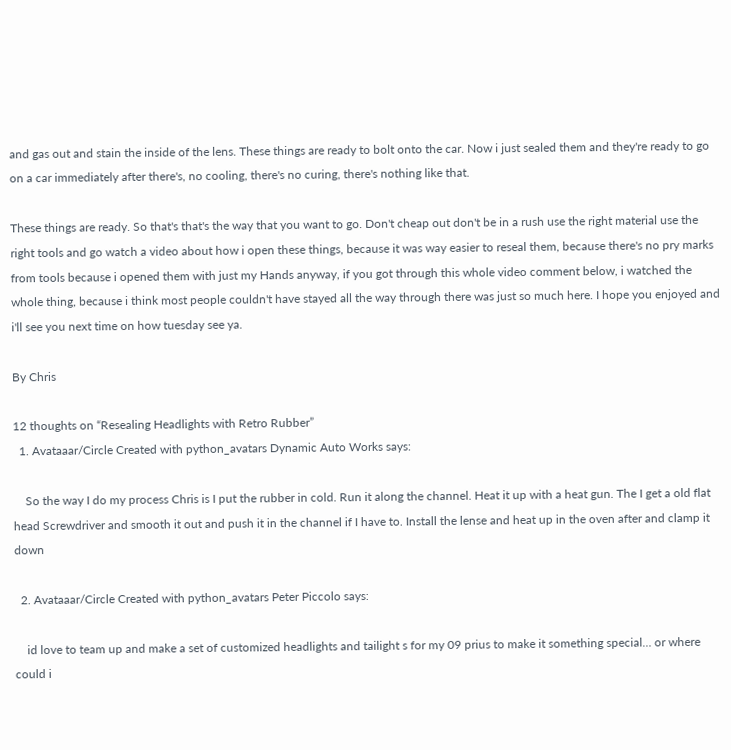and gas out and stain the inside of the lens. These things are ready to bolt onto the car. Now i just sealed them and they're ready to go on a car immediately after there's, no cooling, there's no curing, there's nothing like that.

These things are ready. So that's that's the way that you want to go. Don't cheap out don't be in a rush use the right material use the right tools and go watch a video about how i open these things, because it was way easier to reseal them, because there's no pry marks from tools because i opened them with just my Hands anyway, if you got through this whole video comment below, i watched the whole thing, because i think most people couldn't have stayed all the way through there was just so much here. I hope you enjoyed and i'll see you next time on how tuesday see ya.

By Chris

12 thoughts on “Resealing Headlights with Retro Rubber”
  1. Avataaar/Circle Created with python_avatars Dynamic Auto Works says:

    So the way I do my process Chris is I put the rubber in cold. Run it along the channel. Heat it up with a heat gun. The I get a old flat head Screwdriver and smooth it out and push it in the channel if I have to. Install the lense and heat up in the oven after and clamp it down

  2. Avataaar/Circle Created with python_avatars Peter Piccolo says:

    id love to team up and make a set of customized headlights and tailight s for my 09 prius to make it something special… or where could i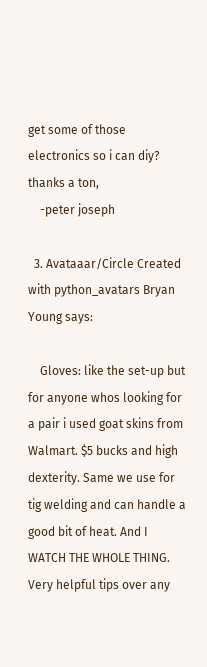get some of those electronics so i can diy? thanks a ton,
    -peter joseph

  3. Avataaar/Circle Created with python_avatars Bryan Young says:

    Gloves: like the set-up but for anyone whos looking for a pair i used goat skins from Walmart. $5 bucks and high dexterity. Same we use for tig welding and can handle a good bit of heat. And I WATCH THE WHOLE THING. Very helpful tips over any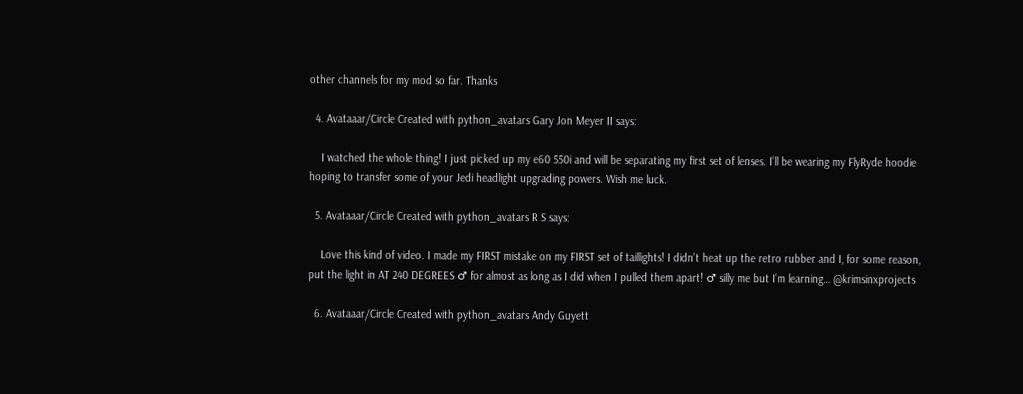other channels for my mod so far. Thanks

  4. Avataaar/Circle Created with python_avatars Gary Jon Meyer II says:

    I watched the whole thing! I just picked up my e60 550i and will be separating my first set of lenses. I’ll be wearing my FlyRyde hoodie hoping to transfer some of your Jedi headlight upgrading powers. Wish me luck.

  5. Avataaar/Circle Created with python_avatars R S says:

    Love this kind of video. I made my FIRST mistake on my FIRST set of taillights! I didn’t heat up the retro rubber and I, for some reason, put the light in AT 240 DEGREES ♂ for almost as long as I did when I pulled them apart! ♂ silly me but I’m learning… @krimsinxprojects

  6. Avataaar/Circle Created with python_avatars Andy Guyett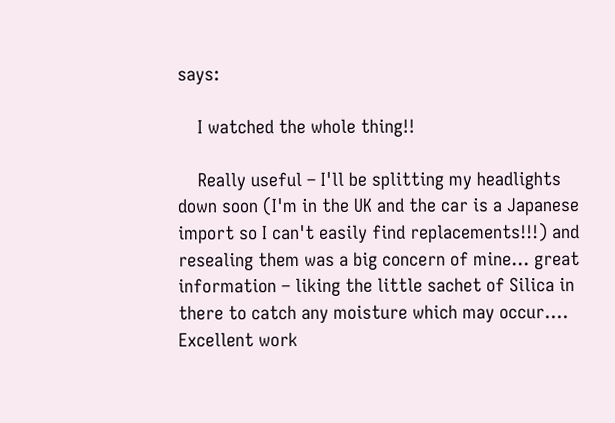says:

    I watched the whole thing!!

    Really useful – I'll be splitting my headlights down soon (I'm in the UK and the car is a Japanese import so I can't easily find replacements!!!) and resealing them was a big concern of mine… great information – liking the little sachet of Silica in there to catch any moisture which may occur…. Excellent work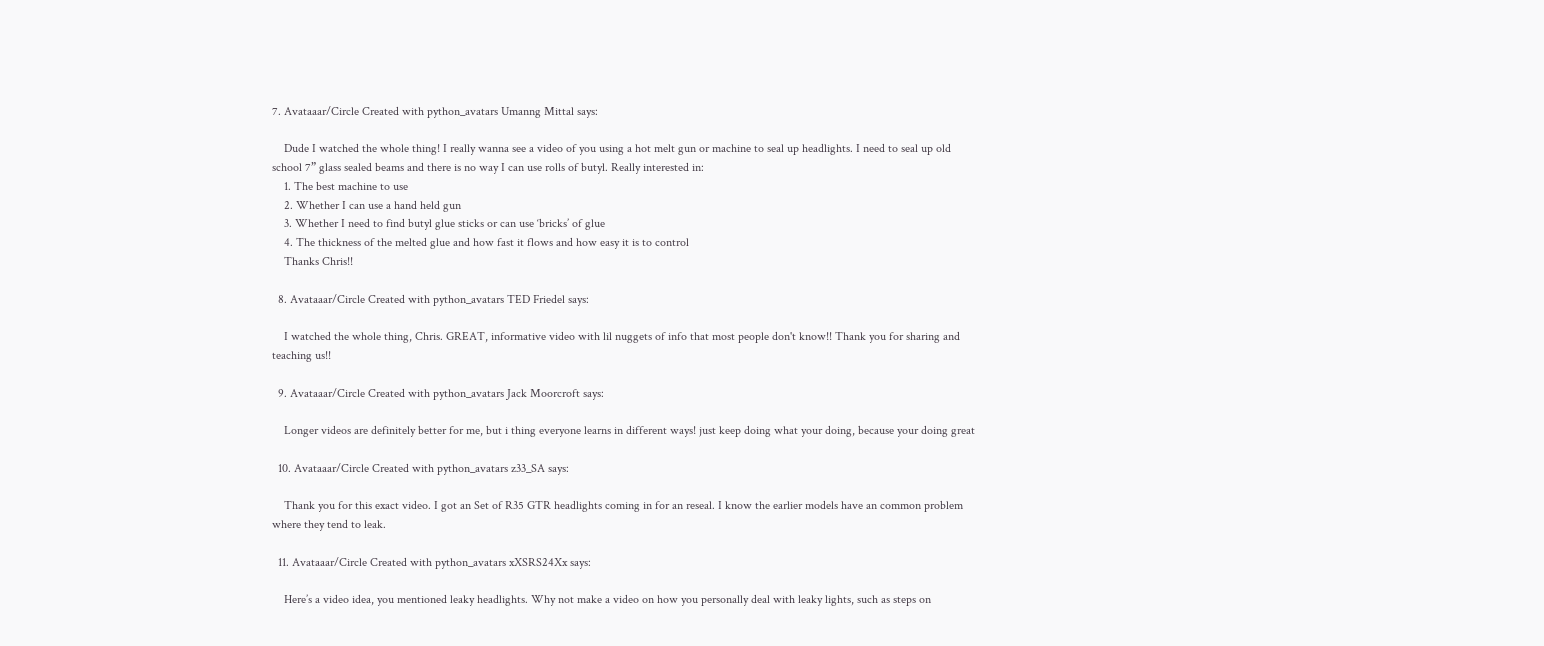7. Avataaar/Circle Created with python_avatars Umanng Mittal says:

    Dude I watched the whole thing! I really wanna see a video of you using a hot melt gun or machine to seal up headlights. I need to seal up old school 7” glass sealed beams and there is no way I can use rolls of butyl. Really interested in:
    1. The best machine to use
    2. Whether I can use a hand held gun
    3. Whether I need to find butyl glue sticks or can use ‘bricks’ of glue
    4. The thickness of the melted glue and how fast it flows and how easy it is to control
    Thanks Chris!!

  8. Avataaar/Circle Created with python_avatars TED Friedel says:

    I watched the whole thing, Chris. GREAT, informative video with lil nuggets of info that most people don't know!! Thank you for sharing and teaching us!!

  9. Avataaar/Circle Created with python_avatars Jack Moorcroft says:

    Longer videos are definitely better for me, but i thing everyone learns in different ways! just keep doing what your doing, because your doing great

  10. Avataaar/Circle Created with python_avatars z33_SA says:

    Thank you for this exact video. I got an Set of R35 GTR headlights coming in for an reseal. I know the earlier models have an common problem where they tend to leak.

  11. Avataaar/Circle Created with python_avatars xXSRS24Xx says:

    Here’s a video idea, you mentioned leaky headlights. Why not make a video on how you personally deal with leaky lights, such as steps on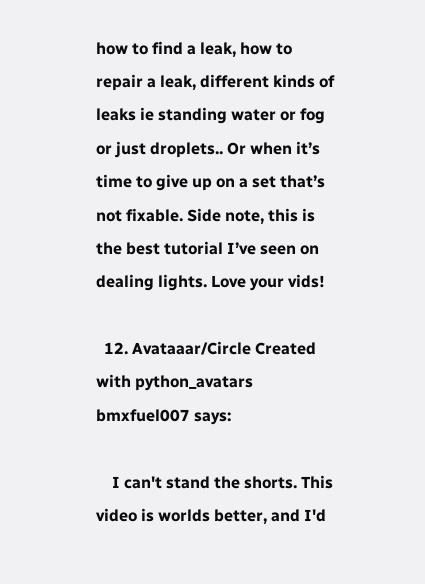how to find a leak, how to repair a leak, different kinds of leaks ie standing water or fog or just droplets.. Or when it’s time to give up on a set that’s not fixable. Side note, this is the best tutorial I’ve seen on dealing lights. Love your vids!

  12. Avataaar/Circle Created with python_avatars bmxfuel007 says:

    I can't stand the shorts. This video is worlds better, and I'd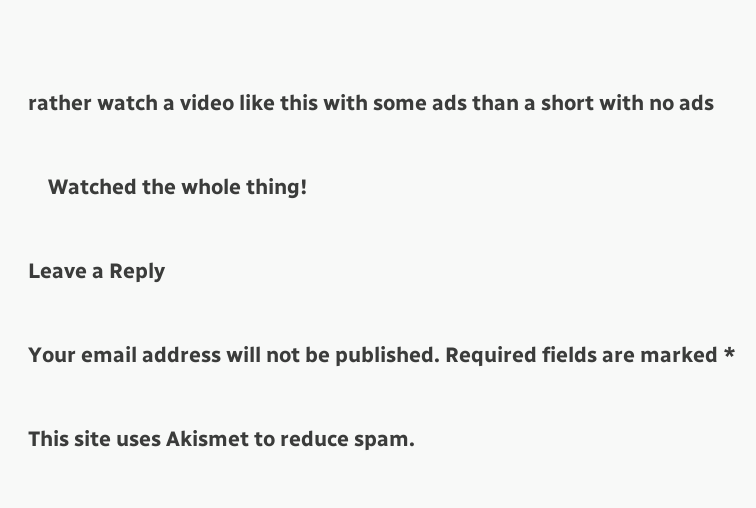rather watch a video like this with some ads than a short with no ads

    Watched the whole thing!

Leave a Reply

Your email address will not be published. Required fields are marked *

This site uses Akismet to reduce spam.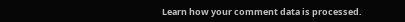Learn how your comment data is processed.